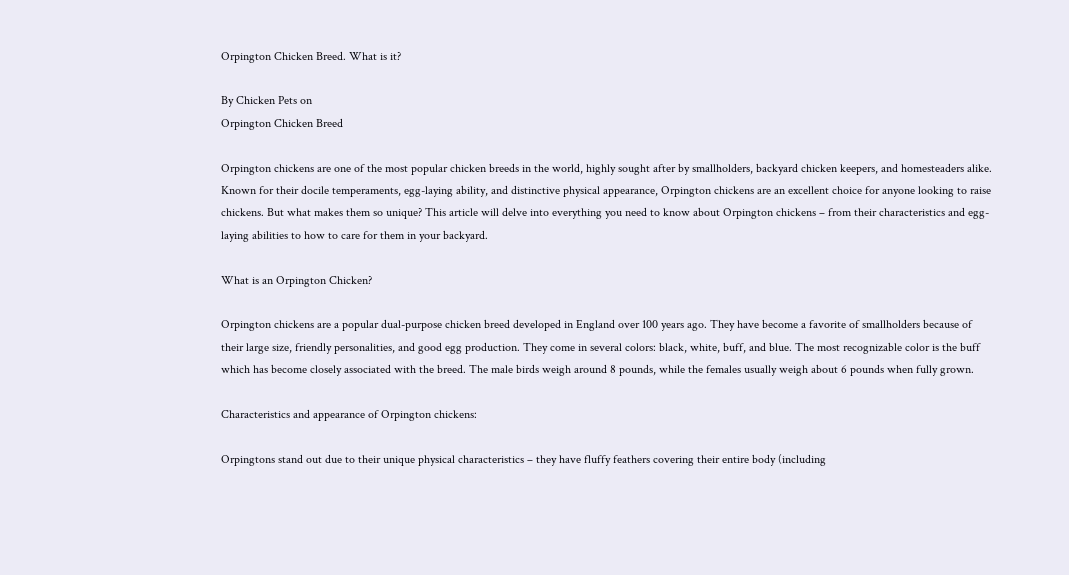Orpington Chicken Breed. What is it?

By Chicken Pets on
Orpington Chicken Breed

Orpington chickens are one of the most popular chicken breeds in the world, highly sought after by smallholders, backyard chicken keepers, and homesteaders alike. Known for their docile temperaments, egg-laying ability, and distinctive physical appearance, Orpington chickens are an excellent choice for anyone looking to raise chickens. But what makes them so unique? This article will delve into everything you need to know about Orpington chickens – from their characteristics and egg-laying abilities to how to care for them in your backyard.

What is an Orpington Chicken?

Orpington chickens are a popular dual-purpose chicken breed developed in England over 100 years ago. They have become a favorite of smallholders because of their large size, friendly personalities, and good egg production. They come in several colors: black, white, buff, and blue. The most recognizable color is the buff which has become closely associated with the breed. The male birds weigh around 8 pounds, while the females usually weigh about 6 pounds when fully grown.

Characteristics and appearance of Orpington chickens:

Orpingtons stand out due to their unique physical characteristics – they have fluffy feathers covering their entire body (including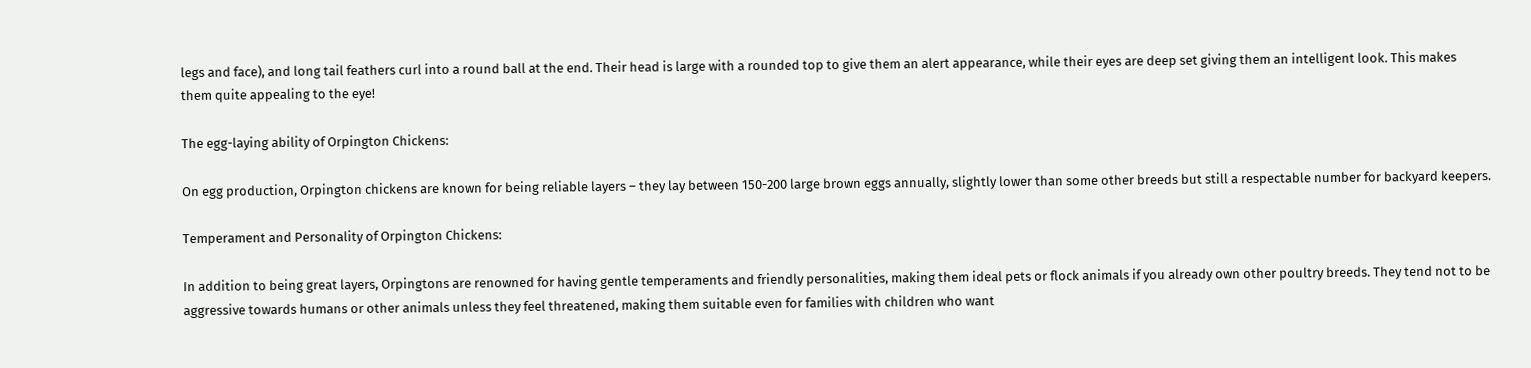legs and face), and long tail feathers curl into a round ball at the end. Their head is large with a rounded top to give them an alert appearance, while their eyes are deep set giving them an intelligent look. This makes them quite appealing to the eye!

The egg-laying ability of Orpington Chickens:

On egg production, Orpington chickens are known for being reliable layers – they lay between 150-200 large brown eggs annually, slightly lower than some other breeds but still a respectable number for backyard keepers.

Temperament and Personality of Orpington Chickens:

In addition to being great layers, Orpingtons are renowned for having gentle temperaments and friendly personalities, making them ideal pets or flock animals if you already own other poultry breeds. They tend not to be aggressive towards humans or other animals unless they feel threatened, making them suitable even for families with children who want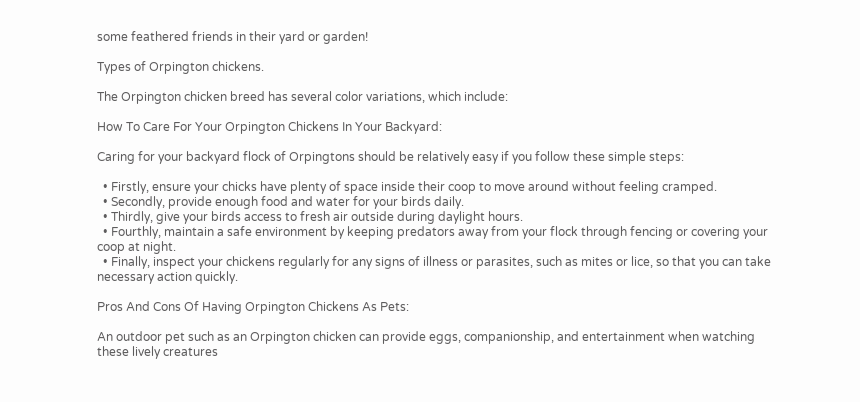some feathered friends in their yard or garden!

Types of Orpington chickens.

The Orpington chicken breed has several color variations, which include:

How To Care For Your Orpington Chickens In Your Backyard:

Caring for your backyard flock of Orpingtons should be relatively easy if you follow these simple steps:

  • Firstly, ensure your chicks have plenty of space inside their coop to move around without feeling cramped.
  • Secondly, provide enough food and water for your birds daily.
  • Thirdly, give your birds access to fresh air outside during daylight hours.
  • Fourthly, maintain a safe environment by keeping predators away from your flock through fencing or covering your coop at night.
  • Finally, inspect your chickens regularly for any signs of illness or parasites, such as mites or lice, so that you can take necessary action quickly.

Pros And Cons Of Having Orpington Chickens As Pets:

An outdoor pet such as an Orpington chicken can provide eggs, companionship, and entertainment when watching these lively creatures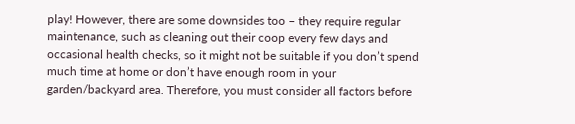play! However, there are some downsides too – they require regular maintenance, such as cleaning out their coop every few days and occasional health checks, so it might not be suitable if you don’t spend much time at home or don’t have enough room in your garden/backyard area. Therefore, you must consider all factors before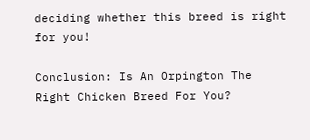deciding whether this breed is right for you!

Conclusion: Is An Orpington The Right Chicken Breed For You?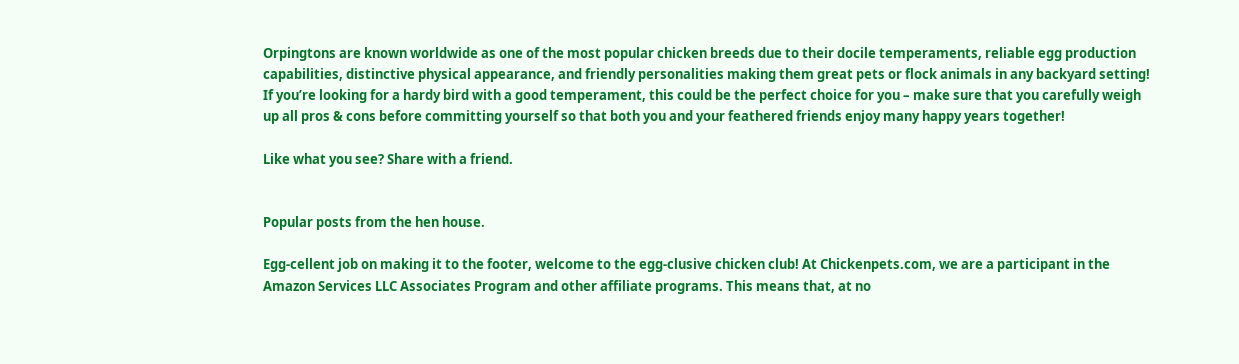Orpingtons are known worldwide as one of the most popular chicken breeds due to their docile temperaments, reliable egg production capabilities, distinctive physical appearance, and friendly personalities making them great pets or flock animals in any backyard setting! If you’re looking for a hardy bird with a good temperament, this could be the perfect choice for you – make sure that you carefully weigh up all pros & cons before committing yourself so that both you and your feathered friends enjoy many happy years together!

Like what you see? Share with a friend.


Popular posts from the hen house.

Egg-cellent job on making it to the footer, welcome to the egg-clusive chicken club! At Chickenpets.com, we are a participant in the Amazon Services LLC Associates Program and other affiliate programs. This means that, at no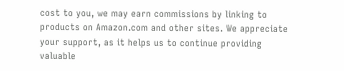cost to you, we may earn commissions by linking to products on Amazon.com and other sites. We appreciate your support, as it helps us to continue providing valuable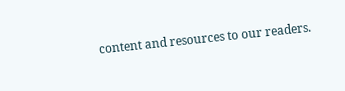content and resources to our readers.